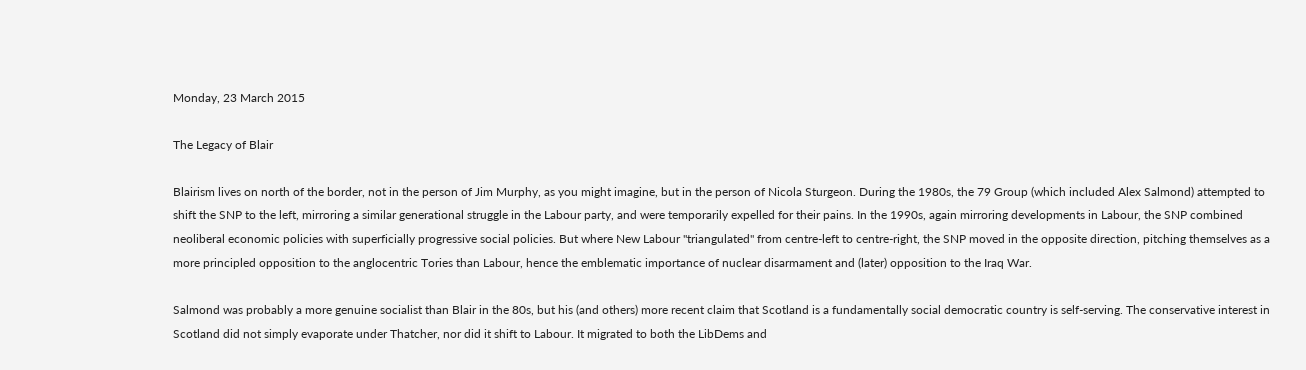Monday, 23 March 2015

The Legacy of Blair

Blairism lives on north of the border, not in the person of Jim Murphy, as you might imagine, but in the person of Nicola Sturgeon. During the 1980s, the 79 Group (which included Alex Salmond) attempted to shift the SNP to the left, mirroring a similar generational struggle in the Labour party, and were temporarily expelled for their pains. In the 1990s, again mirroring developments in Labour, the SNP combined neoliberal economic policies with superficially progressive social policies. But where New Labour "triangulated" from centre-left to centre-right, the SNP moved in the opposite direction, pitching themselves as a more principled opposition to the anglocentric Tories than Labour, hence the emblematic importance of nuclear disarmament and (later) opposition to the Iraq War.

Salmond was probably a more genuine socialist than Blair in the 80s, but his (and others) more recent claim that Scotland is a fundamentally social democratic country is self-serving. The conservative interest in Scotland did not simply evaporate under Thatcher, nor did it shift to Labour. It migrated to both the LibDems and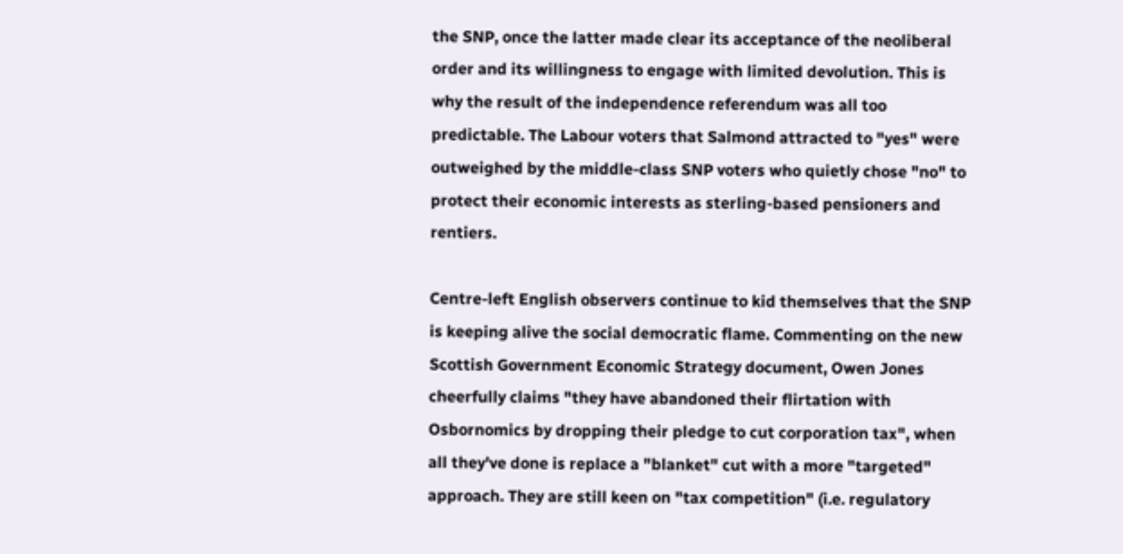the SNP, once the latter made clear its acceptance of the neoliberal order and its willingness to engage with limited devolution. This is why the result of the independence referendum was all too predictable. The Labour voters that Salmond attracted to "yes" were outweighed by the middle-class SNP voters who quietly chose "no" to protect their economic interests as sterling-based pensioners and rentiers.

Centre-left English observers continue to kid themselves that the SNP is keeping alive the social democratic flame. Commenting on the new Scottish Government Economic Strategy document, Owen Jones cheerfully claims "they have abandoned their flirtation with Osbornomics by dropping their pledge to cut corporation tax", when all they've done is replace a "blanket" cut with a more "targeted" approach. They are still keen on "tax competition" (i.e. regulatory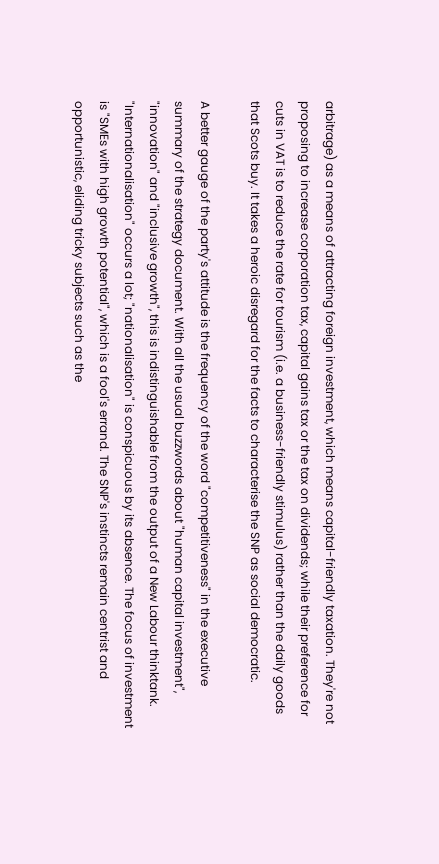arbitrage) as a means of attracting foreign investment, which means capital-friendly taxation. They're not proposing to increase corporation tax, capital gains tax or the tax on dividends; while their preference for cuts in VAT is to reduce the rate for tourism (i.e. a business-friendly stimulus) rather than the daily goods that Scots buy. It takes a heroic disregard for the facts to characterise the SNP as social democratic.

A better gauge of the party's attitude is the frequency of the word "competitiveness" in the executive summary of the strategy document. With all the usual buzzwords about "human capital investment", "innovation" and "inclusive growth", this is indistinguishable from the output of a New Labour thinktank. "Internationalisation" occurs a lot; "nationalisation" is conspicuous by its absence. The focus of investment is "SMEs with high growth potential", which is a fool's errand. The SNP's instincts remain centrist and opportunistic, eliding tricky subjects such as the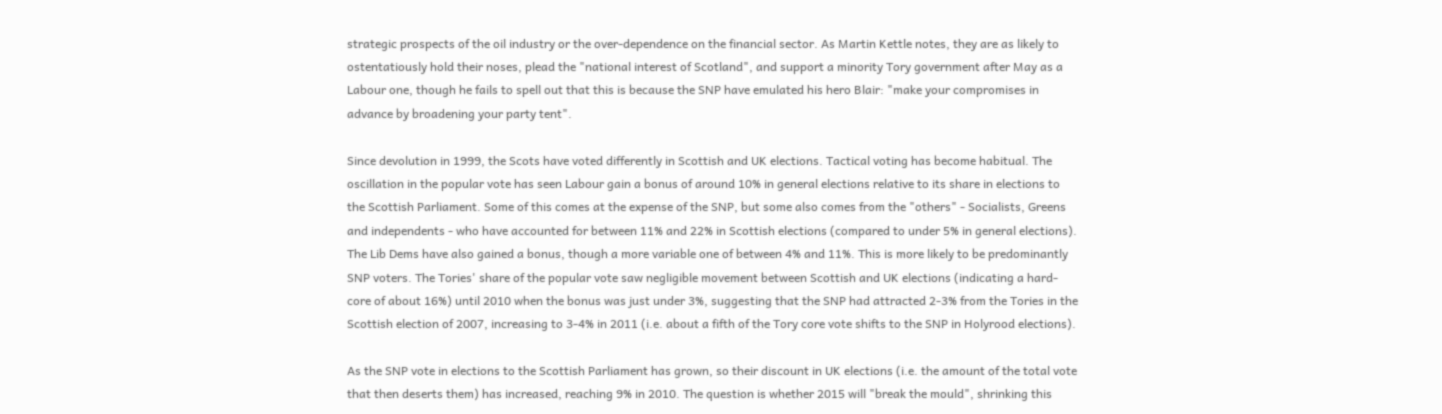strategic prospects of the oil industry or the over-dependence on the financial sector. As Martin Kettle notes, they are as likely to ostentatiously hold their noses, plead the "national interest of Scotland", and support a minority Tory government after May as a Labour one, though he fails to spell out that this is because the SNP have emulated his hero Blair: "make your compromises in advance by broadening your party tent".

Since devolution in 1999, the Scots have voted differently in Scottish and UK elections. Tactical voting has become habitual. The oscillation in the popular vote has seen Labour gain a bonus of around 10% in general elections relative to its share in elections to the Scottish Parliament. Some of this comes at the expense of the SNP, but some also comes from the "others" - Socialists, Greens and independents - who have accounted for between 11% and 22% in Scottish elections (compared to under 5% in general elections). The Lib Dems have also gained a bonus, though a more variable one of between 4% and 11%. This is more likely to be predominantly SNP voters. The Tories' share of the popular vote saw negligible movement between Scottish and UK elections (indicating a hard-core of about 16%) until 2010 when the bonus was just under 3%, suggesting that the SNP had attracted 2-3% from the Tories in the Scottish election of 2007, increasing to 3-4% in 2011 (i.e. about a fifth of the Tory core vote shifts to the SNP in Holyrood elections).

As the SNP vote in elections to the Scottish Parliament has grown, so their discount in UK elections (i.e. the amount of the total vote that then deserts them) has increased, reaching 9% in 2010. The question is whether 2015 will "break the mould", shrinking this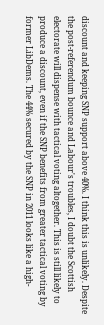discount and keeping SNP support above 40%. I think this is unlikely. Despite the post-referendum bounce and Labour's troubles, I doubt the Scottish electorate will dispense with tactical voting altogether. This is still likely to produce a discount, even if the SNP benefits from greater tactical voting by former LibDems. The 44% secured by the SNP in 2011 looks like a high-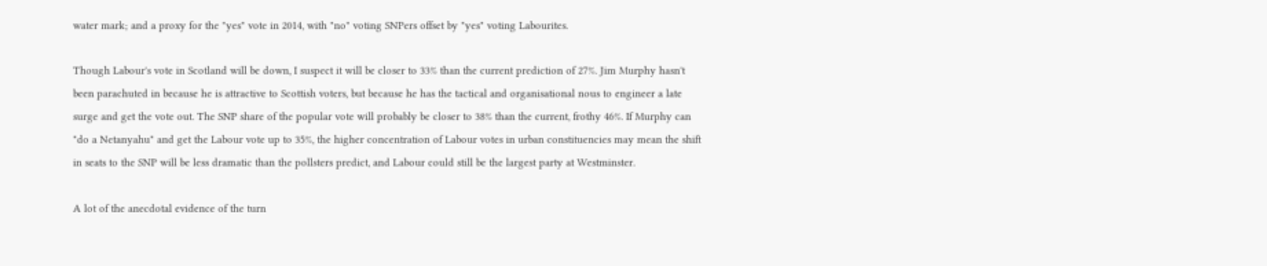water mark; and a proxy for the "yes" vote in 2014, with "no" voting SNPers offset by "yes" voting Labourites.

Though Labour's vote in Scotland will be down, I suspect it will be closer to 33% than the current prediction of 27%. Jim Murphy hasn't been parachuted in because he is attractive to Scottish voters, but because he has the tactical and organisational nous to engineer a late surge and get the vote out. The SNP share of the popular vote will probably be closer to 38% than the current, frothy 46%. If Murphy can "do a Netanyahu" and get the Labour vote up to 35%, the higher concentration of Labour votes in urban constituencies may mean the shift in seats to the SNP will be less dramatic than the pollsters predict, and Labour could still be the largest party at Westminster.

A lot of the anecdotal evidence of the turn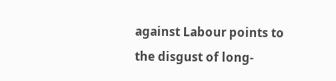against Labour points to the disgust of long-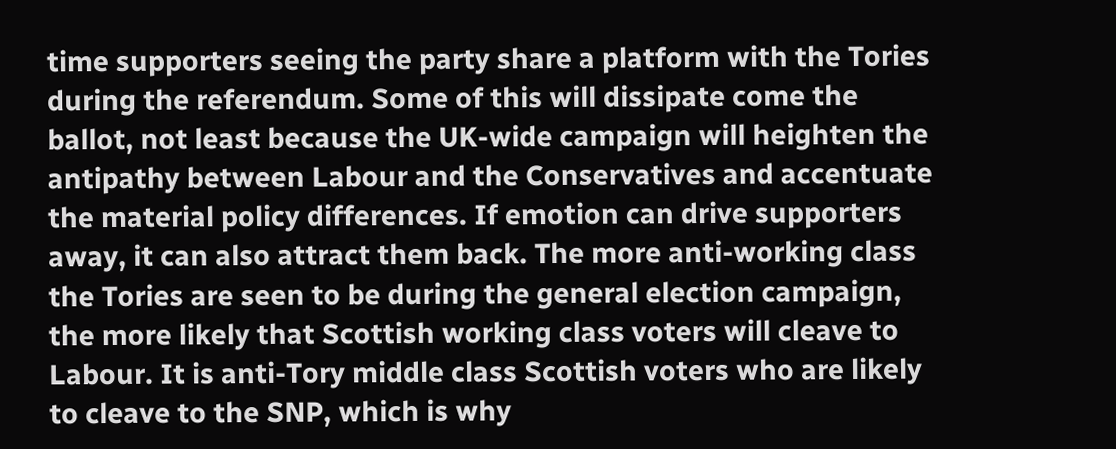time supporters seeing the party share a platform with the Tories during the referendum. Some of this will dissipate come the ballot, not least because the UK-wide campaign will heighten the antipathy between Labour and the Conservatives and accentuate the material policy differences. If emotion can drive supporters away, it can also attract them back. The more anti-working class the Tories are seen to be during the general election campaign, the more likely that Scottish working class voters will cleave to Labour. It is anti-Tory middle class Scottish voters who are likely to cleave to the SNP, which is why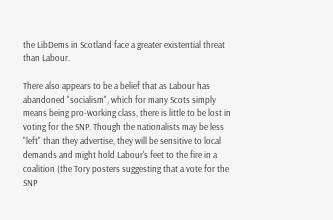the LibDems in Scotland face a greater existential threat than Labour.

There also appears to be a belief that as Labour has abandoned "socialism", which for many Scots simply means being pro-working class, there is little to be lost in voting for the SNP. Though the nationalists may be less "left" than they advertise, they will be sensitive to local demands and might hold Labour's feet to the fire in a coalition (the Tory posters suggesting that a vote for the SNP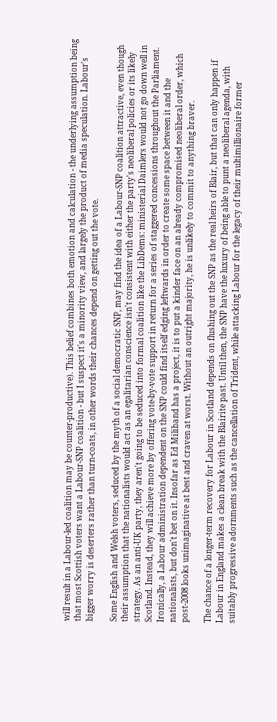will result in a Labour-led coalition may be counter-productive). This belief combines both emotion and calculation - the underlying assumption being that most Scottish voters want a Labour-SNP coalition - but I suspect it's a minority view, and largely the product of media speculation. Labour's bigger worry is deserters rather than turn-coats, in other words their chances depend on getting out the vote.

Some English and Welsh voters, seduced by the myth of a social democratic SNP, may find the idea of a Labour-SNP coalition attractive, even though their assumption that the nationalists would act as an egalitarian conscience isn't consistent with either the party's neoliberal policies or its likely strategy. As an anti-UK party, they aren't going to be seduced into formal coalition like the LibDems: ministerial Daimlers would not go down well in Scotland. Instead, they will achieve more by offering vote-by-vote support in return for a series of staggered concessions throughout the Parliament. Ironically, a Labour administration dependent on the SNP could find itself edging leftwards in order to create some space between it and the nationalists, but don't bet on it. Insofar as Ed Miliband has a project, it is to put a kinder face on an already compromised neoliberal order, which post-2008 looks unimaginative at best and craven at worst. Without an outright majority, he is unlikely to commit to anything braver.

The chance of a longer-term recovery for Labour in Scotland depends on flushing out the SNP as the real heirs of Blair, but that can only happen if Labour in England makes a clean break with the Blairite past. Until then, the SNP have the luxury of being able to punt a neoliberal agenda, with suitably progressive adornments such as the cancellation of Trident, while attacking Labour for the legacy of their multimillionaire former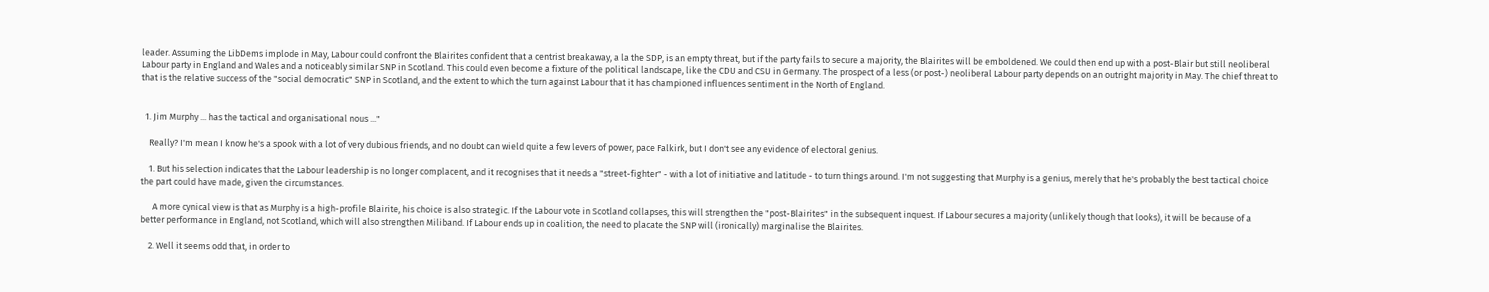leader. Assuming the LibDems implode in May, Labour could confront the Blairites confident that a centrist breakaway, a la the SDP, is an empty threat, but if the party fails to secure a majority, the Blairites will be emboldened. We could then end up with a post-Blair but still neoliberal Labour party in England and Wales and a noticeably similar SNP in Scotland. This could even become a fixture of the political landscape, like the CDU and CSU in Germany. The prospect of a less (or post-) neoliberal Labour party depends on an outright majority in May. The chief threat to that is the relative success of the "social democratic" SNP in Scotland, and the extent to which the turn against Labour that it has championed influences sentiment in the North of England.


  1. Jim Murphy ... has the tactical and organisational nous ..."

    Really? I'm mean I know he's a spook with a lot of very dubious friends, and no doubt can wield quite a few levers of power, pace Falkirk, but I don't see any evidence of electoral genius.

    1. But his selection indicates that the Labour leadership is no longer complacent, and it recognises that it needs a "street-fighter" - with a lot of initiative and latitude - to turn things around. I'm not suggesting that Murphy is a genius, merely that he's probably the best tactical choice the part could have made, given the circumstances.

      A more cynical view is that as Murphy is a high-profile Blairite, his choice is also strategic. If the Labour vote in Scotland collapses, this will strengthen the "post-Blairites" in the subsequent inquest. If Labour secures a majority (unlikely though that looks), it will be because of a better performance in England, not Scotland, which will also strengthen Miliband. If Labour ends up in coalition, the need to placate the SNP will (ironically) marginalise the Blairites.

    2. Well it seems odd that, in order to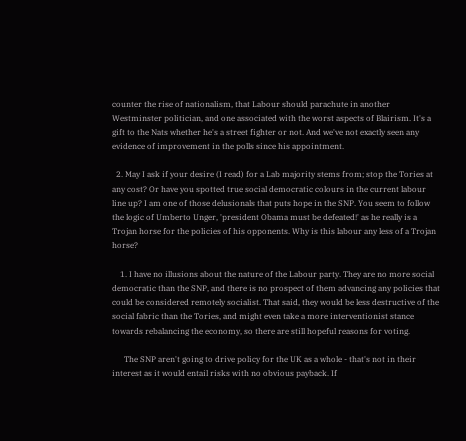counter the rise of nationalism, that Labour should parachute in another Westminster politician, and one associated with the worst aspects of Blairism. It's a gift to the Nats whether he's a street fighter or not. And we've not exactly seen any evidence of improvement in the polls since his appointment.

  2. May I ask if your desire (I read) for a Lab majority stems from; stop the Tories at any cost? Or have you spotted true social democratic colours in the current labour line up? I am one of those delusionals that puts hope in the SNP. You seem to follow the logic of Umberto Unger, 'president Obama must be defeated!' as he really is a Trojan horse for the policies of his opponents. Why is this labour any less of a Trojan horse?

    1. I have no illusions about the nature of the Labour party. They are no more social democratic than the SNP, and there is no prospect of them advancing any policies that could be considered remotely socialist. That said, they would be less destructive of the social fabric than the Tories, and might even take a more interventionist stance towards rebalancing the economy, so there are still hopeful reasons for voting.

      The SNP aren't going to drive policy for the UK as a whole - that's not in their interest as it would entail risks with no obvious payback. If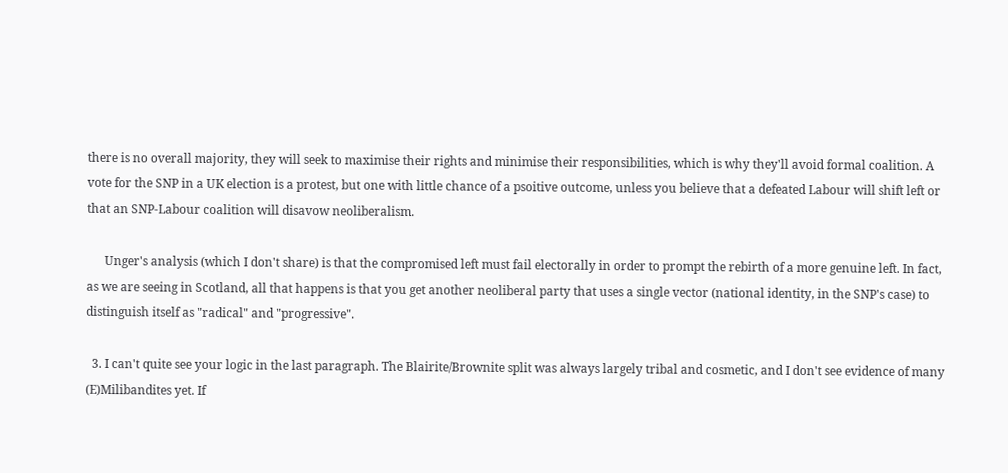there is no overall majority, they will seek to maximise their rights and minimise their responsibilities, which is why they'll avoid formal coalition. A vote for the SNP in a UK election is a protest, but one with little chance of a psoitive outcome, unless you believe that a defeated Labour will shift left or that an SNP-Labour coalition will disavow neoliberalism.

      Unger's analysis (which I don't share) is that the compromised left must fail electorally in order to prompt the rebirth of a more genuine left. In fact, as we are seeing in Scotland, all that happens is that you get another neoliberal party that uses a single vector (national identity, in the SNP's case) to distinguish itself as "radical" and "progressive".

  3. I can't quite see your logic in the last paragraph. The Blairite/Brownite split was always largely tribal and cosmetic, and I don't see evidence of many (E)Milibandites yet. If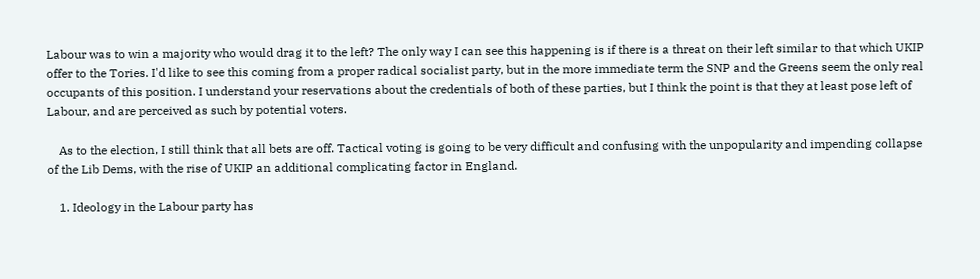Labour was to win a majority who would drag it to the left? The only way I can see this happening is if there is a threat on their left similar to that which UKIP offer to the Tories. I'd like to see this coming from a proper radical socialist party, but in the more immediate term the SNP and the Greens seem the only real occupants of this position. I understand your reservations about the credentials of both of these parties, but I think the point is that they at least pose left of Labour, and are perceived as such by potential voters.

    As to the election, I still think that all bets are off. Tactical voting is going to be very difficult and confusing with the unpopularity and impending collapse of the Lib Dems, with the rise of UKIP an additional complicating factor in England.

    1. Ideology in the Labour party has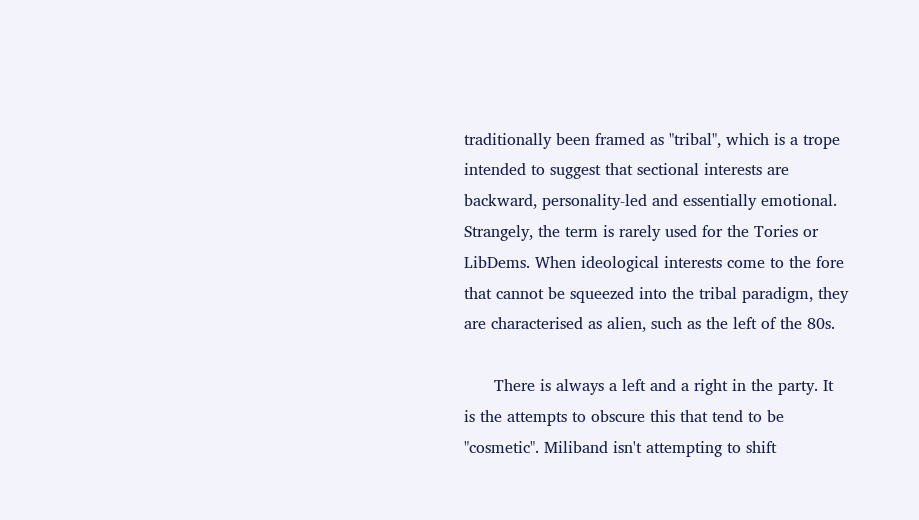traditionally been framed as "tribal", which is a trope intended to suggest that sectional interests are backward, personality-led and essentially emotional. Strangely, the term is rarely used for the Tories or LibDems. When ideological interests come to the fore that cannot be squeezed into the tribal paradigm, they are characterised as alien, such as the left of the 80s.

      There is always a left and a right in the party. It is the attempts to obscure this that tend to be "cosmetic". Miliband isn't attempting to shift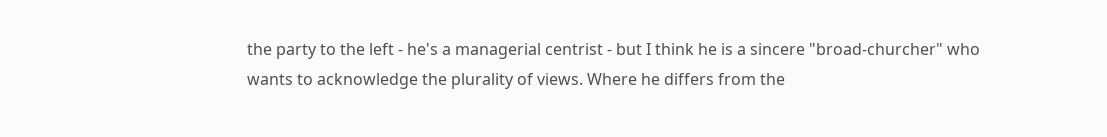the party to the left - he's a managerial centrist - but I think he is a sincere "broad-churcher" who wants to acknowledge the plurality of views. Where he differs from the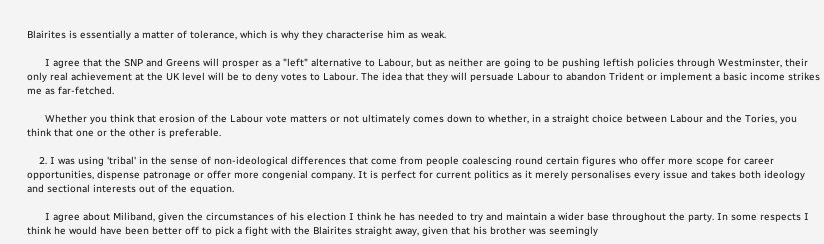Blairites is essentially a matter of tolerance, which is why they characterise him as weak.

      I agree that the SNP and Greens will prosper as a "left" alternative to Labour, but as neither are going to be pushing leftish policies through Westminster, their only real achievement at the UK level will be to deny votes to Labour. The idea that they will persuade Labour to abandon Trident or implement a basic income strikes me as far-fetched.

      Whether you think that erosion of the Labour vote matters or not ultimately comes down to whether, in a straight choice between Labour and the Tories, you think that one or the other is preferable.

    2. I was using 'tribal' in the sense of non-ideological differences that come from people coalescing round certain figures who offer more scope for career opportunities, dispense patronage or offer more congenial company. It is perfect for current politics as it merely personalises every issue and takes both ideology and sectional interests out of the equation.

      I agree about Miliband, given the circumstances of his election I think he has needed to try and maintain a wider base throughout the party. In some respects I think he would have been better off to pick a fight with the Blairites straight away, given that his brother was seemingly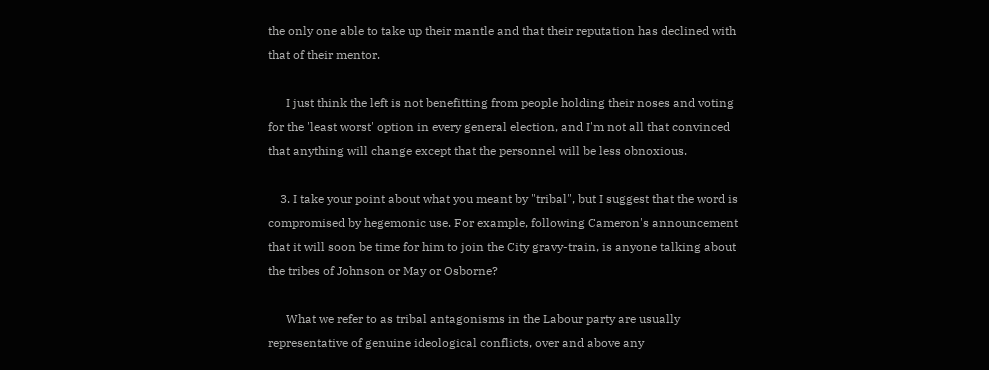the only one able to take up their mantle and that their reputation has declined with that of their mentor.

      I just think the left is not benefitting from people holding their noses and voting for the 'least worst' option in every general election, and I'm not all that convinced that anything will change except that the personnel will be less obnoxious.

    3. I take your point about what you meant by "tribal", but I suggest that the word is compromised by hegemonic use. For example, following Cameron's announcement that it will soon be time for him to join the City gravy-train, is anyone talking about the tribes of Johnson or May or Osborne?

      What we refer to as tribal antagonisms in the Labour party are usually representative of genuine ideological conflicts, over and above any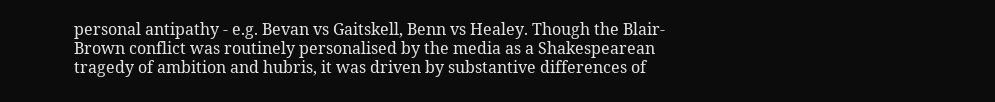personal antipathy - e.g. Bevan vs Gaitskell, Benn vs Healey. Though the Blair-Brown conflict was routinely personalised by the media as a Shakespearean tragedy of ambition and hubris, it was driven by substantive differences of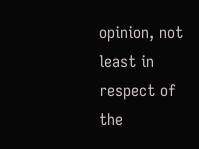opinion, not least in respect of the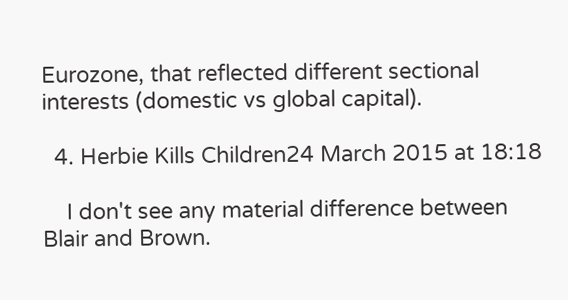Eurozone, that reflected different sectional interests (domestic vs global capital).

  4. Herbie Kills Children24 March 2015 at 18:18

    I don't see any material difference between Blair and Brown.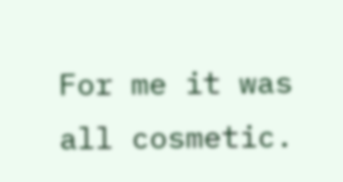For me it was all cosmetic.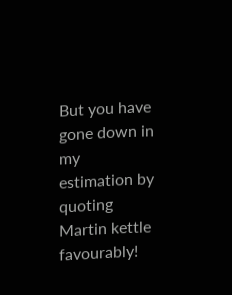But you have gone down in my estimation by quoting Martin kettle favourably!